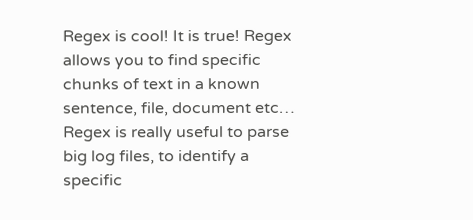Regex is cool! It is true! Regex allows you to find specific chunks of text in a known sentence, file, document etc… Regex is really useful to parse big log files, to identify a specific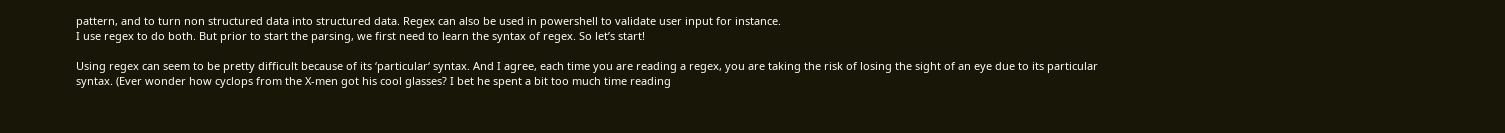pattern, and to turn non structured data into structured data. Regex can also be used in powershell to validate user input for instance.
I use regex to do both. But prior to start the parsing, we first need to learn the syntax of regex. So let’s start!

Using regex can seem to be pretty difficult because of its ‘particular‘ syntax. And I agree, each time you are reading a regex, you are taking the risk of losing the sight of an eye due to its particular syntax. (Ever wonder how cyclops from the X-men got his cool glasses? I bet he spent a bit too much time reading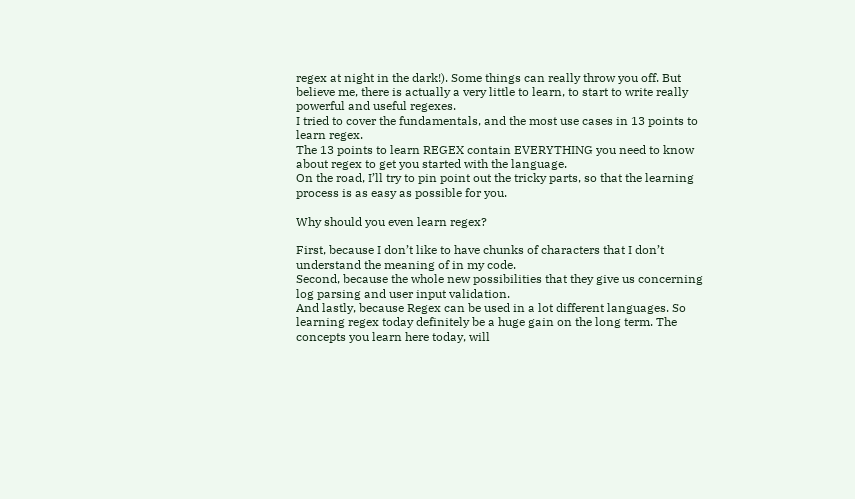regex at night in the dark!). Some things can really throw you off. But believe me, there is actually a very little to learn, to start to write really powerful and useful regexes.
I tried to cover the fundamentals, and the most use cases in 13 points to learn regex.
The 13 points to learn REGEX contain EVERYTHING you need to know about regex to get you started with the language.
On the road, I’ll try to pin point out the tricky parts, so that the learning process is as easy as possible for you.

Why should you even learn regex?

First, because I don’t like to have chunks of characters that I don’t understand the meaning of in my code.
Second, because the whole new possibilities that they give us concerning log parsing and user input validation.
And lastly, because Regex can be used in a lot different languages. So learning regex today definitely be a huge gain on the long term. The concepts you learn here today, will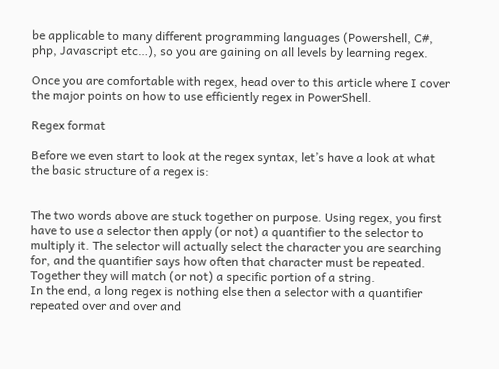be applicable to many different programming languages (Powershell, C#, php, Javascript etc…), so you are gaining on all levels by learning regex.

Once you are comfortable with regex, head over to this article where I cover the major points on how to use efficiently regex in PowerShell.

Regex format

Before we even start to look at the regex syntax, let’s have a look at what the basic structure of a regex is:


The two words above are stuck together on purpose. Using regex, you first have to use a selector then apply (or not) a quantifier to the selector to multiply it. The selector will actually select the character you are searching for, and the quantifier says how often that character must be repeated. Together they will match (or not) a specific portion of a string.
In the end, a long regex is nothing else then a selector with a quantifier repeated over and over and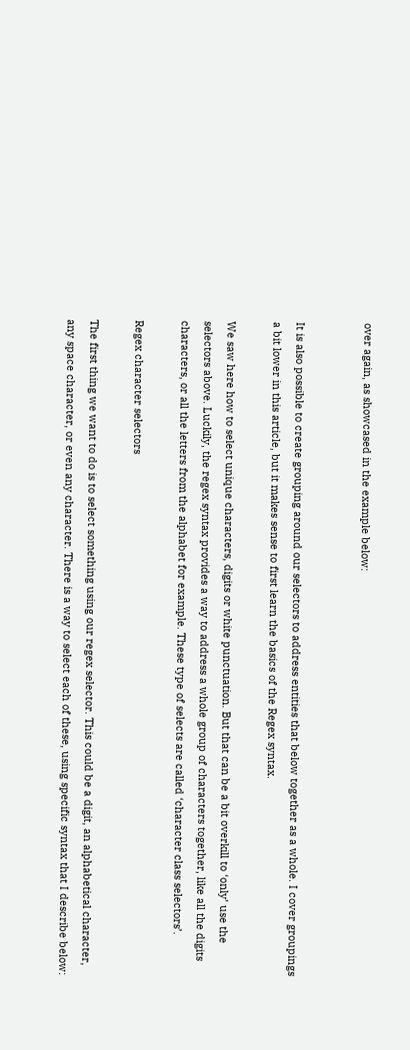over again, as showcased in the example below:


It is also possible to create grouping around our selectors to address entities that below together as a whole. I cover groupings a bit lower in this article, but it makes sense to first learn the basics of the Regex syntax.

We saw here how to select unique characters, digits or white punctuation. But that can be a bit overkill to ‘only’ use the selectors above. Luckily, the regex syntax provides a way to address a whole group of characters together, like all the digits characters, or all the letters from the alphabet for example. These type of selects are called ‘character class selectors’.

Regex character selectors

The first thing we want to do is to select something using our regex selector. This could be a digit, an alphabetical character, any space character, or even any character. There is a way to select each of these, using specific syntax that I describe below: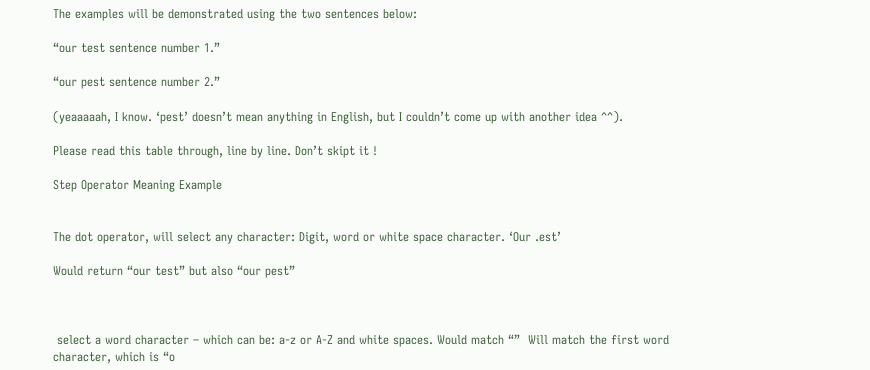The examples will be demonstrated using the two sentences below:

“our test sentence number 1.”

“our pest sentence number 2.”

(yeaaaaah, I know. ‘pest’ doesn’t mean anything in English, but I couldn’t come up with another idea ^^).

Please read this table through, line by line. Don’t skipt it !

Step Operator Meaning Example


The dot operator, will select any character: Digit, word or white space character. ‘Our .est’

Would return “our test” but also “our pest”



 select a word character – which can be: a-z or A-Z and white spaces. Would match “”  Will match the first word character, which is “o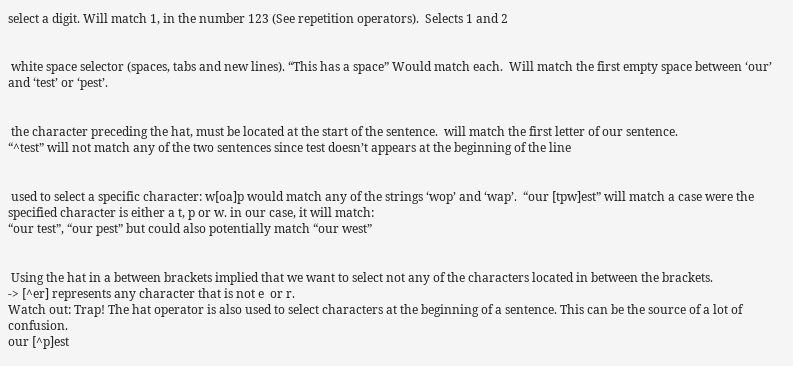select a digit. Will match 1, in the number 123 (See repetition operators).  Selects 1 and 2


 white space selector (spaces, tabs and new lines). “This has a space” Would match each.  Will match the first empty space between ‘our’ and ‘test’ or ‘pest’.


 the character preceding the hat, must be located at the start of the sentence.  will match the first letter of our sentence.
“^test” will not match any of the two sentences since test doesn’t appears at the beginning of the line


 used to select a specific character: w[oa]p would match any of the strings ‘wop’ and ‘wap’.  “our [tpw]est” will match a case were the specified character is either a t, p or w. in our case, it will match:
“our test”, “our pest” but could also potentially match “our west”


 Using the hat in a between brackets implied that we want to select not any of the characters located in between the brackets.
-> [^er] represents any character that is not e  or r.
Watch out: Trap! The hat operator is also used to select characters at the beginning of a sentence. This can be the source of a lot of confusion.
our [^p]est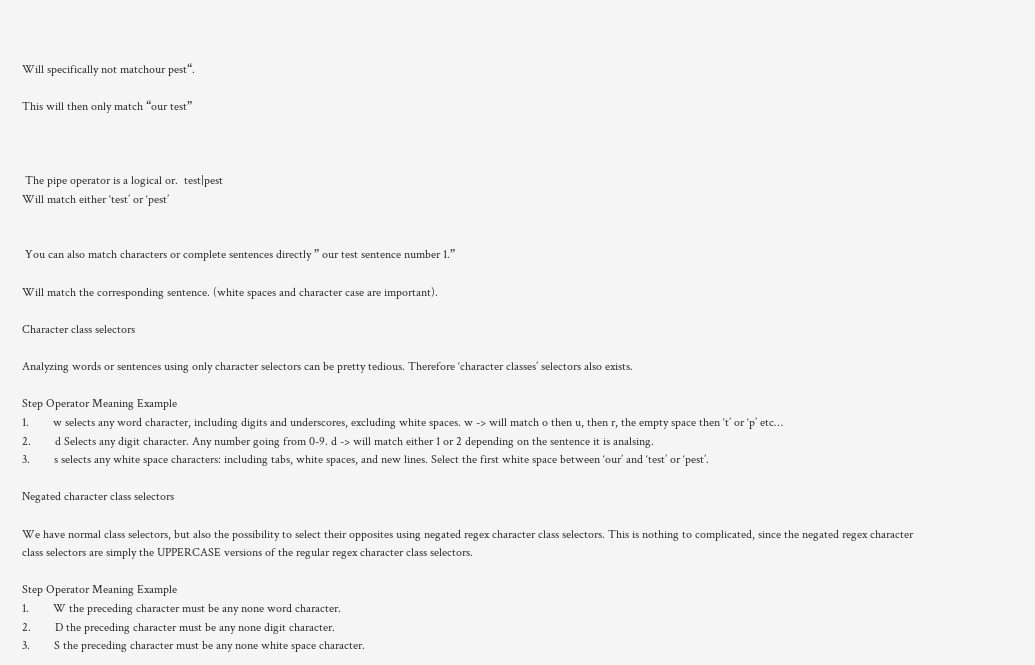Will specifically not matchour pest“.

This will then only match “our test”



 The pipe operator is a logical or.  test|pest
Will match either ‘test’ or ‘pest’


 You can also match characters or complete sentences directly ” our test sentence number 1.”

Will match the corresponding sentence. (white spaces and character case are important).

Character class selectors

Analyzing words or sentences using only character selectors can be pretty tedious. Therefore ‘character classes’ selectors also exists.

Step Operator Meaning Example
1.        w selects any word character, including digits and underscores, excluding white spaces. w -> will match o then u, then r, the empty space then ‘t’ or ‘p’ etc…
2.        d Selects any digit character. Any number going from 0-9. d -> will match either 1 or 2 depending on the sentence it is analsing.
3.        s selects any white space characters: including tabs, white spaces, and new lines. Select the first white space between ‘our’ and ‘test’ or ‘pest’.

Negated character class selectors

We have normal class selectors, but also the possibility to select their opposites using negated regex character class selectors. This is nothing to complicated, since the negated regex character class selectors are simply the UPPERCASE versions of the regular regex character class selectors.

Step Operator Meaning Example
1.        W the preceding character must be any none word character.
2.        D the preceding character must be any none digit character.
3.        S the preceding character must be any none white space character.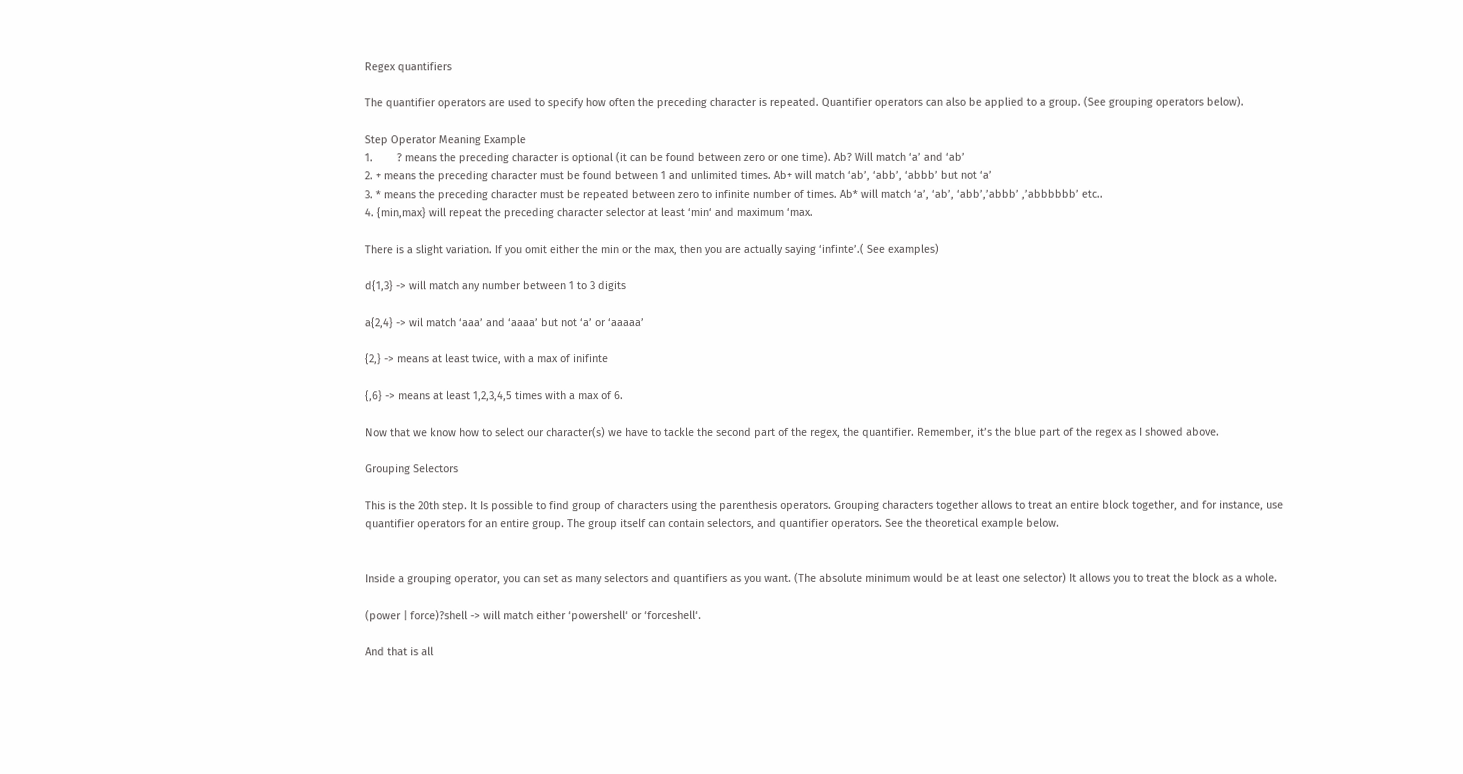Regex quantifiers

The quantifier operators are used to specify how often the preceding character is repeated. Quantifier operators can also be applied to a group. (See grouping operators below).

Step Operator Meaning Example
1.        ? means the preceding character is optional (it can be found between zero or one time). Ab? Will match ‘a’ and ‘ab’
2. + means the preceding character must be found between 1 and unlimited times. Ab+ will match ‘ab’, ‘abb’, ‘abbb’ but not ‘a’
3. * means the preceding character must be repeated between zero to infinite number of times. Ab* will match ‘a’, ‘ab’, ‘abb’,’abbb’ ,’abbbbbb’ etc..
4. {min,max} will repeat the preceding character selector at least ‘min‘ and maximum ‘max.

There is a slight variation. If you omit either the min or the max, then you are actually saying ‘infinte’.( See examples)

d{1,3} -> will match any number between 1 to 3 digits

a{2,4} -> wil match ‘aaa’ and ‘aaaa’ but not ‘a’ or ‘aaaaa’

{2,} -> means at least twice, with a max of inifinte

{,6} -> means at least 1,2,3,4,5 times with a max of 6.

Now that we know how to select our character(s) we have to tackle the second part of the regex, the quantifier. Remember, it’s the blue part of the regex as I showed above.

Grouping Selectors

This is the 20th step. It Is possible to find group of characters using the parenthesis operators. Grouping characters together allows to treat an entire block together, and for instance, use quantifier operators for an entire group. The group itself can contain selectors, and quantifier operators. See the theoretical example below.


Inside a grouping operator, you can set as many selectors and quantifiers as you want. (The absolute minimum would be at least one selector) It allows you to treat the block as a whole.

(power | force)?shell -> will match either ‘powershell‘ or ‘forceshell‘.

And that is all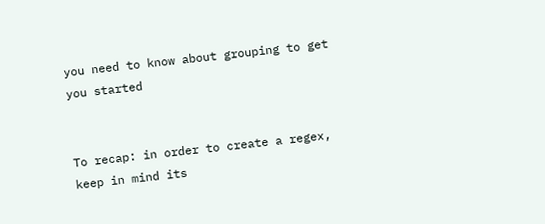you need to know about grouping to get you started


To recap: in order to create a regex, keep in mind its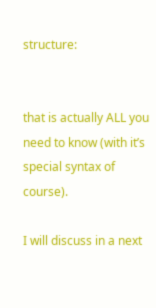structure:


that is actually ALL you need to know (with it’s special syntax of course).

I will discuss in a next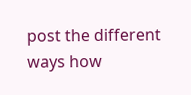post the different ways how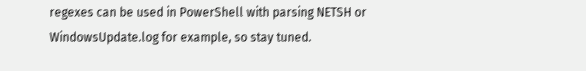regexes can be used in PowerShell with parsing NETSH or WindowsUpdate.log for example, so stay tuned.